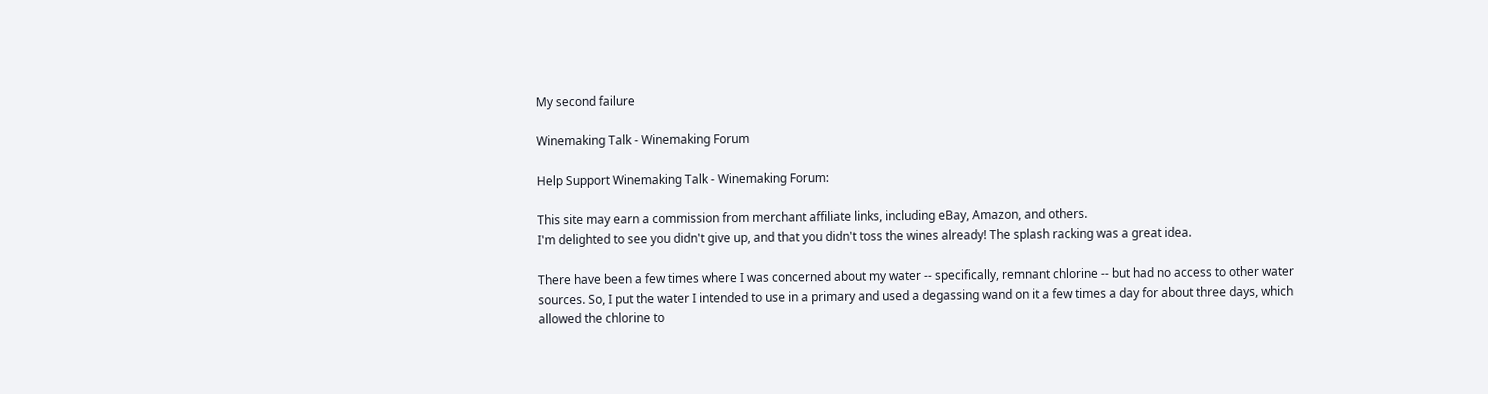My second failure

Winemaking Talk - Winemaking Forum

Help Support Winemaking Talk - Winemaking Forum:

This site may earn a commission from merchant affiliate links, including eBay, Amazon, and others.
I'm delighted to see you didn't give up, and that you didn't toss the wines already! The splash racking was a great idea.

There have been a few times where I was concerned about my water -- specifically, remnant chlorine -- but had no access to other water sources. So, I put the water I intended to use in a primary and used a degassing wand on it a few times a day for about three days, which allowed the chlorine to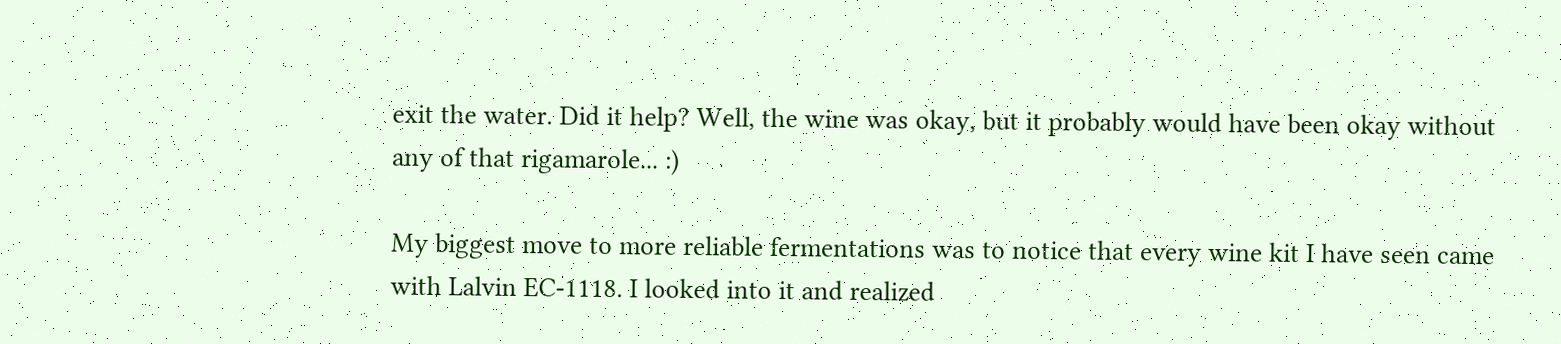exit the water. Did it help? Well, the wine was okay, but it probably would have been okay without any of that rigamarole... :)

My biggest move to more reliable fermentations was to notice that every wine kit I have seen came with Lalvin EC-1118. I looked into it and realized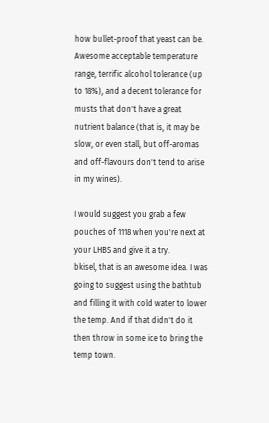how bullet-proof that yeast can be. Awesome acceptable temperature range, terrific alcohol tolerance (up to 18%), and a decent tolerance for musts that don't have a great nutrient balance (that is, it may be slow, or even stall, but off-aromas and off-flavours don't tend to arise in my wines).

I would suggest you grab a few pouches of 1118 when you're next at your LHBS and give it a try.
bkisel, that is an awesome idea. I was going to suggest using the bathtub and filling it with cold water to lower the temp. And if that didn't do it then throw in some ice to bring the temp town.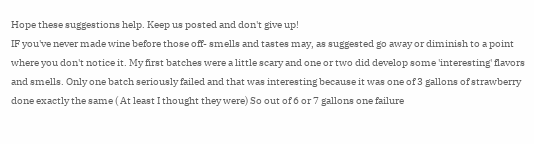Hope these suggestions help. Keep us posted and don't give up!
IF you've never made wine before those off- smells and tastes may, as suggested go away or diminish to a point where you don't notice it. My first batches were a little scary and one or two did develop some 'interesting' flavors and smells. Only one batch seriously failed and that was interesting because it was one of 3 gallons of strawberry done exactly the same ( At least I thought they were) So out of 6 or 7 gallons one failure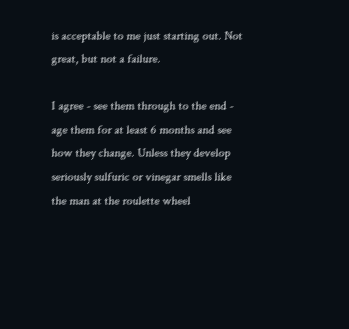is acceptable to me just starting out. Not great, but not a failure.

I agree - see them through to the end - age them for at least 6 months and see how they change. Unless they develop seriously sulfuric or vinegar smells like the man at the roulette wheel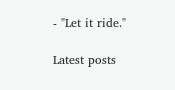- "Let it ride."

Latest posts